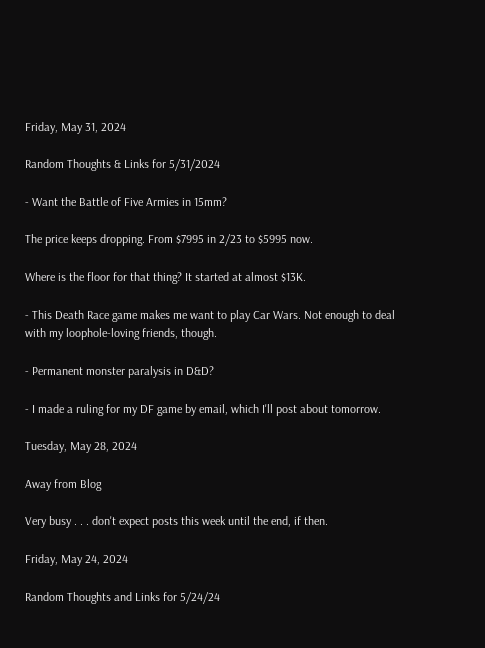Friday, May 31, 2024

Random Thoughts & Links for 5/31/2024

- Want the Battle of Five Armies in 15mm?

The price keeps dropping. From $7995 in 2/23 to $5995 now.

Where is the floor for that thing? It started at almost $13K.

- This Death Race game makes me want to play Car Wars. Not enough to deal with my loophole-loving friends, though.

- Permanent monster paralysis in D&D?

- I made a ruling for my DF game by email, which I'll post about tomorrow.

Tuesday, May 28, 2024

Away from Blog

Very busy . . . don't expect posts this week until the end, if then.

Friday, May 24, 2024

Random Thoughts and Links for 5/24/24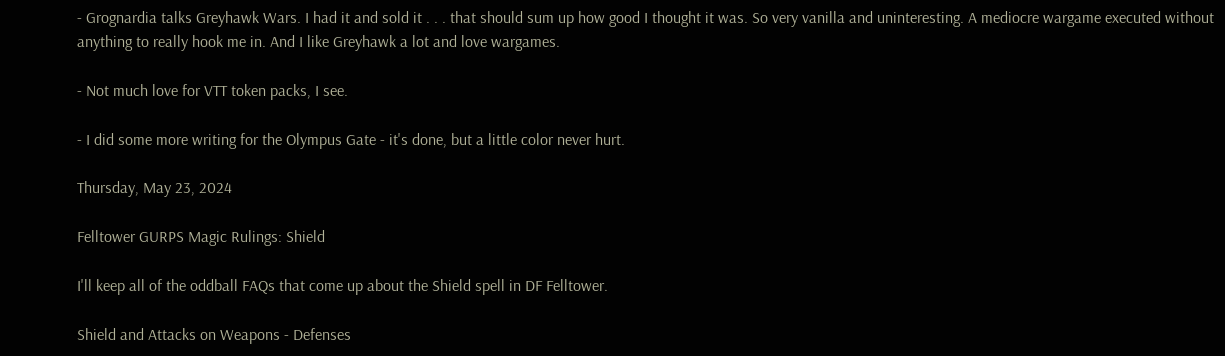- Grognardia talks Greyhawk Wars. I had it and sold it . . . that should sum up how good I thought it was. So very vanilla and uninteresting. A mediocre wargame executed without anything to really hook me in. And I like Greyhawk a lot and love wargames.

- Not much love for VTT token packs, I see.

- I did some more writing for the Olympus Gate - it's done, but a little color never hurt.

Thursday, May 23, 2024

Felltower GURPS Magic Rulings: Shield

I'll keep all of the oddball FAQs that come up about the Shield spell in DF Felltower.

Shield and Attacks on Weapons - Defenses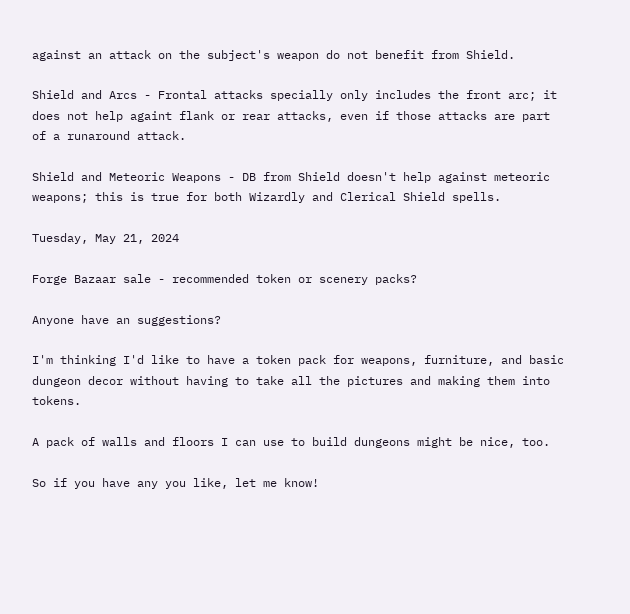against an attack on the subject's weapon do not benefit from Shield.

Shield and Arcs - Frontal attacks specially only includes the front arc; it does not help againt flank or rear attacks, even if those attacks are part of a runaround attack.

Shield and Meteoric Weapons - DB from Shield doesn't help against meteoric weapons; this is true for both Wizardly and Clerical Shield spells.

Tuesday, May 21, 2024

Forge Bazaar sale - recommended token or scenery packs?

Anyone have an suggestions?

I'm thinking I'd like to have a token pack for weapons, furniture, and basic dungeon decor without having to take all the pictures and making them into tokens.

A pack of walls and floors I can use to build dungeons might be nice, too.

So if you have any you like, let me know!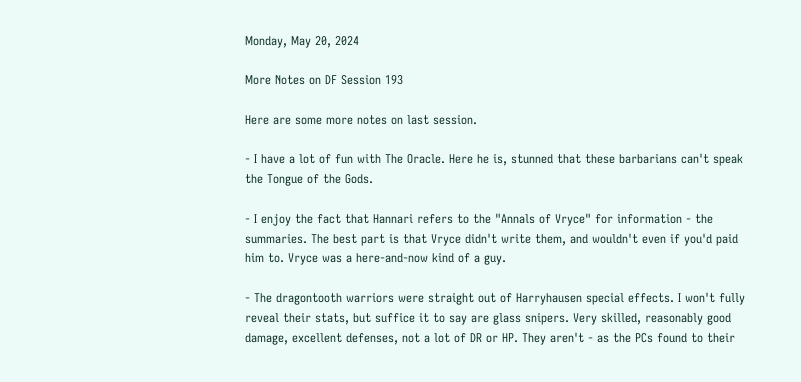Monday, May 20, 2024

More Notes on DF Session 193

Here are some more notes on last session.

- I have a lot of fun with The Oracle. Here he is, stunned that these barbarians can't speak the Tongue of the Gods.

- I enjoy the fact that Hannari refers to the "Annals of Vryce" for information - the summaries. The best part is that Vryce didn't write them, and wouldn't even if you'd paid him to. Vryce was a here-and-now kind of a guy.

- The dragontooth warriors were straight out of Harryhausen special effects. I won't fully reveal their stats, but suffice it to say are glass snipers. Very skilled, reasonably good damage, excellent defenses, not a lot of DR or HP. They aren't - as the PCs found to their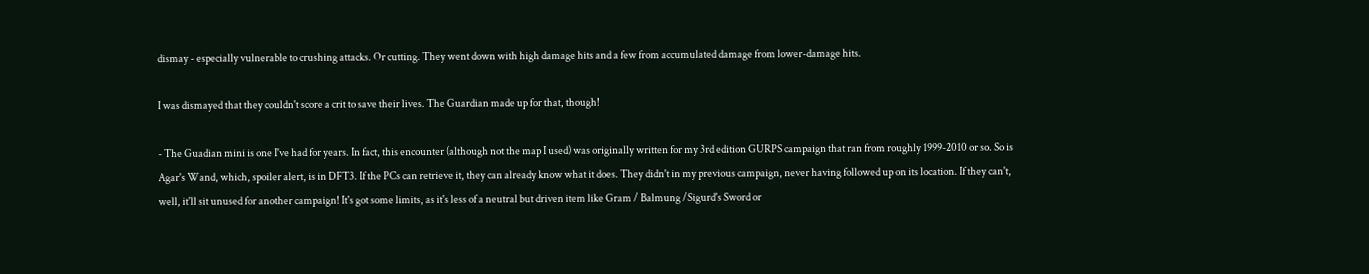dismay - especially vulnerable to crushing attacks. Or cutting. They went down with high damage hits and a few from accumulated damage from lower-damage hits.

I was dismayed that they couldn't score a crit to save their lives. The Guardian made up for that, though!

- The Guadian mini is one I've had for years. In fact, this encounter (although not the map I used) was originally written for my 3rd edition GURPS campaign that ran from roughly 1999-2010 or so. So is Agar's Wand, which, spoiler alert, is in DFT3. If the PCs can retrieve it, they can already know what it does. They didn't in my previous campaign, never having followed up on its location. If they can't, well, it'll sit unused for another campaign! It's got some limits, as it's less of a neutral but driven item like Gram / Balmung /Sigurd's Sword or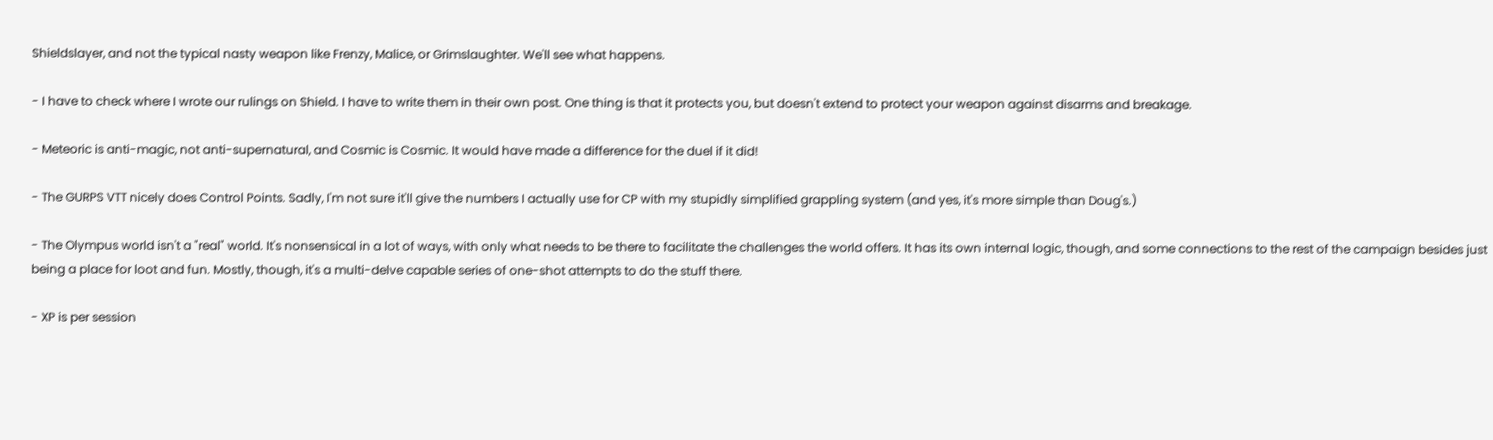Shieldslayer, and not the typical nasty weapon like Frenzy, Malice, or Grimslaughter. We'll see what happens.

- I have to check where I wrote our rulings on Shield. I have to write them in their own post. One thing is that it protects you, but doesn't extend to protect your weapon against disarms and breakage.

- Meteoric is anti-magic, not anti-supernatural, and Cosmic is Cosmic. It would have made a difference for the duel if it did!

- The GURPS VTT nicely does Control Points. Sadly, I'm not sure it'll give the numbers I actually use for CP with my stupidly simplified grappling system (and yes, it's more simple than Doug's.)

- The Olympus world isn't a "real" world. It's nonsensical in a lot of ways, with only what needs to be there to facilitate the challenges the world offers. It has its own internal logic, though, and some connections to the rest of the campaign besides just being a place for loot and fun. Mostly, though, it's a multi-delve capable series of one-shot attempts to do the stuff there.

- XP is per session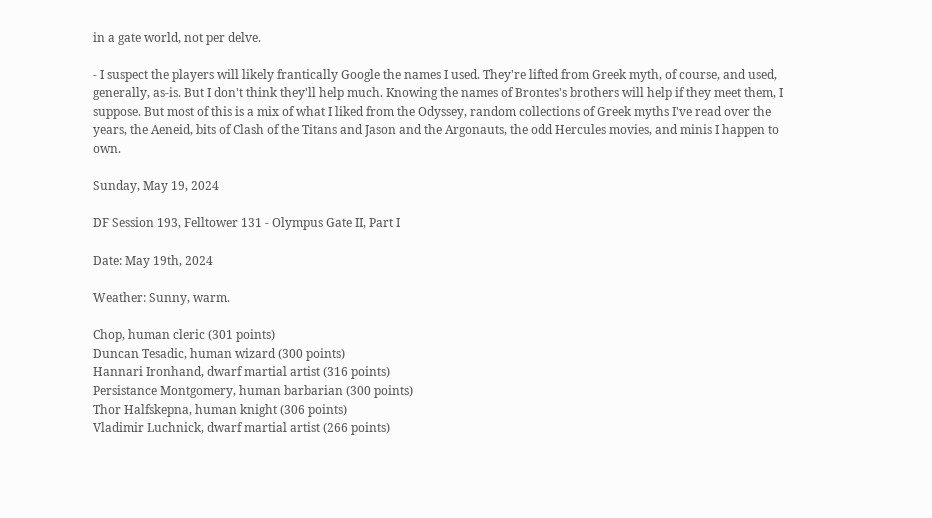in a gate world, not per delve.

- I suspect the players will likely frantically Google the names I used. They're lifted from Greek myth, of course, and used, generally, as-is. But I don't think they'll help much. Knowing the names of Brontes's brothers will help if they meet them, I suppose. But most of this is a mix of what I liked from the Odyssey, random collections of Greek myths I've read over the years, the Aeneid, bits of Clash of the Titans and Jason and the Argonauts, the odd Hercules movies, and minis I happen to own.

Sunday, May 19, 2024

DF Session 193, Felltower 131 - Olympus Gate II, Part I

Date: May 19th, 2024

Weather: Sunny, warm.

Chop, human cleric (301 points)
Duncan Tesadic, human wizard (300 points)
Hannari Ironhand, dwarf martial artist (316 points)
Persistance Montgomery, human barbarian (300 points)
Thor Halfskepna, human knight (306 points)
Vladimir Luchnick, dwarf martial artist (266 points)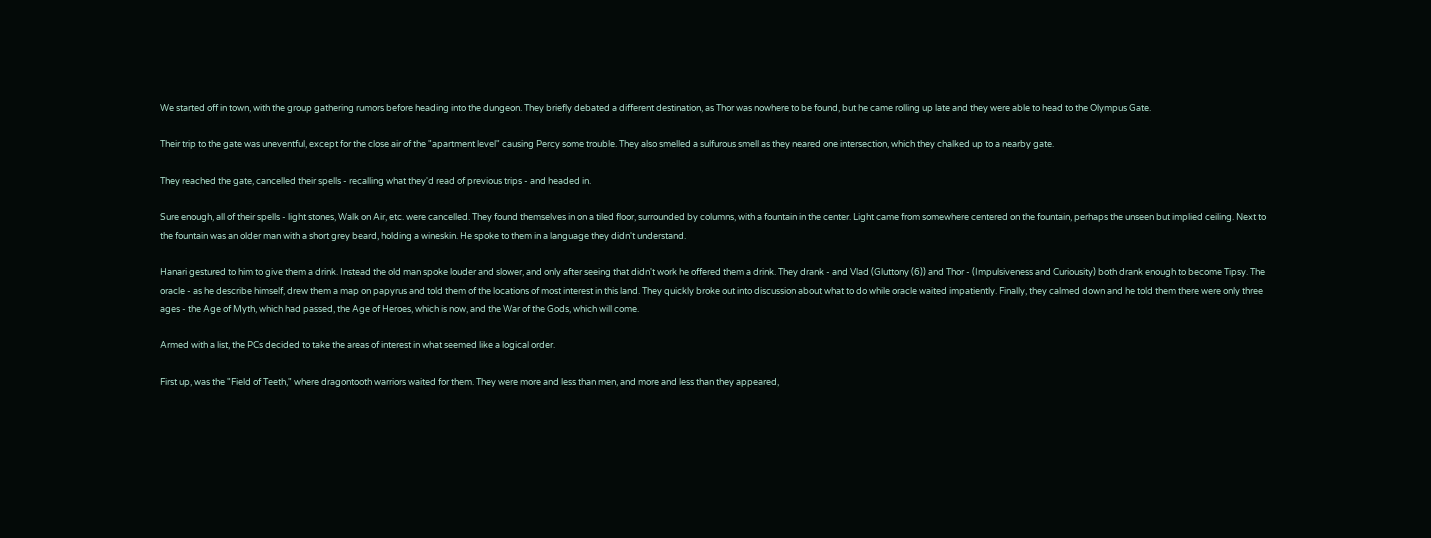We started off in town, with the group gathering rumors before heading into the dungeon. They briefly debated a different destination, as Thor was nowhere to be found, but he came rolling up late and they were able to head to the Olympus Gate.

Their trip to the gate was uneventful, except for the close air of the "apartment level" causing Percy some trouble. They also smelled a sulfurous smell as they neared one intersection, which they chalked up to a nearby gate.

They reached the gate, cancelled their spells - recalling what they'd read of previous trips - and headed in.

Sure enough, all of their spells - light stones, Walk on Air, etc. were cancelled. They found themselves in on a tiled floor, surrounded by columns, with a fountain in the center. Light came from somewhere centered on the fountain, perhaps the unseen but implied ceiling. Next to the fountain was an older man with a short grey beard, holding a wineskin. He spoke to them in a language they didn't understand.

Hanari gestured to him to give them a drink. Instead the old man spoke louder and slower, and only after seeing that didn't work he offered them a drink. They drank - and Vlad (Gluttony (6)) and Thor - (Impulsiveness and Curiousity) both drank enough to become Tipsy. The oracle - as he describe himself, drew them a map on papyrus and told them of the locations of most interest in this land. They quickly broke out into discussion about what to do while oracle waited impatiently. Finally, they calmed down and he told them there were only three ages - the Age of Myth, which had passed, the Age of Heroes, which is now, and the War of the Gods, which will come.

Armed with a list, the PCs decided to take the areas of interest in what seemed like a logical order.

First up, was the "Field of Teeth," where dragontooth warriors waited for them. They were more and less than men, and more and less than they appeared,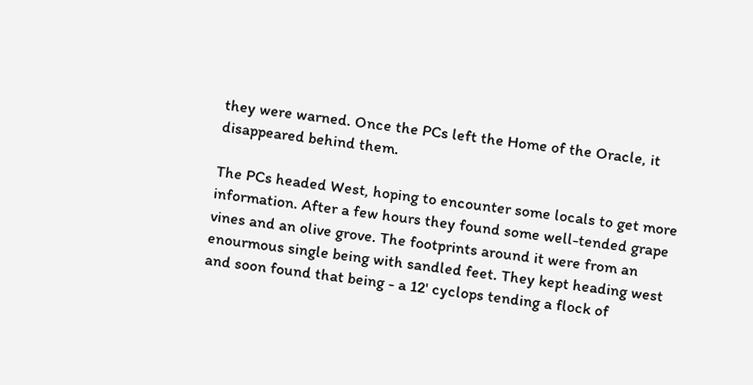they were warned. Once the PCs left the Home of the Oracle, it disappeared behind them.

The PCs headed West, hoping to encounter some locals to get more information. After a few hours they found some well-tended grape vines and an olive grove. The footprints around it were from an enourmous single being with sandled feet. They kept heading west and soon found that being - a 12' cyclops tending a flock of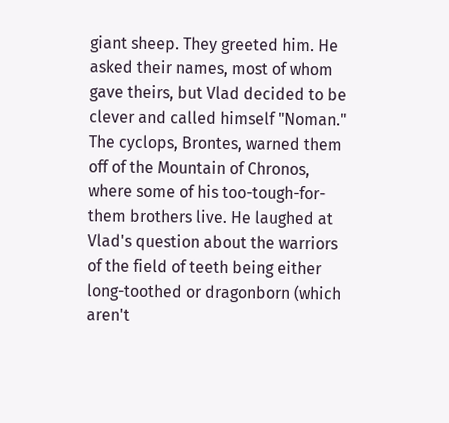giant sheep. They greeted him. He asked their names, most of whom gave theirs, but Vlad decided to be clever and called himself "Noman." The cyclops, Brontes, warned them off of the Mountain of Chronos, where some of his too-tough-for-them brothers live. He laughed at Vlad's question about the warriors of the field of teeth being either long-toothed or dragonborn (which aren't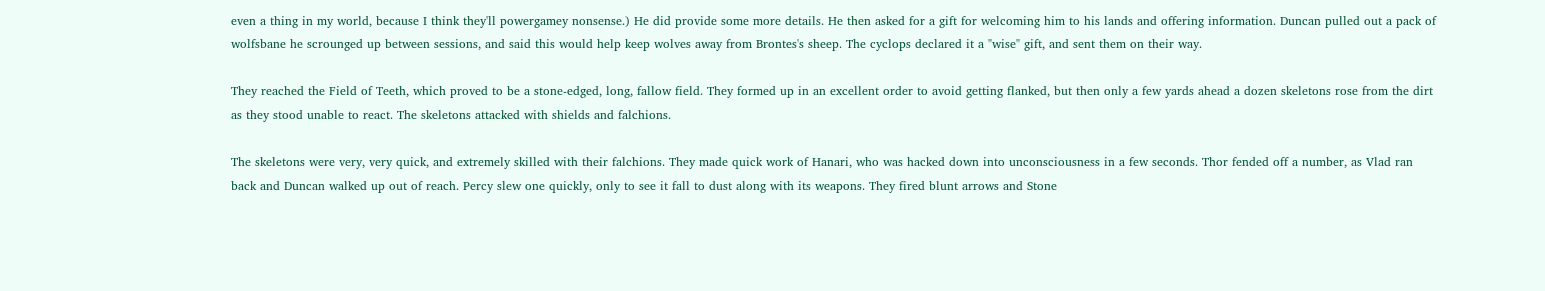even a thing in my world, because I think they'll powergamey nonsense.) He did provide some more details. He then asked for a gift for welcoming him to his lands and offering information. Duncan pulled out a pack of wolfsbane he scrounged up between sessions, and said this would help keep wolves away from Brontes's sheep. The cyclops declared it a "wise" gift, and sent them on their way.

They reached the Field of Teeth, which proved to be a stone-edged, long, fallow field. They formed up in an excellent order to avoid getting flanked, but then only a few yards ahead a dozen skeletons rose from the dirt as they stood unable to react. The skeletons attacked with shields and falchions.

The skeletons were very, very quick, and extremely skilled with their falchions. They made quick work of Hanari, who was hacked down into unconsciousness in a few seconds. Thor fended off a number, as Vlad ran back and Duncan walked up out of reach. Percy slew one quickly, only to see it fall to dust along with its weapons. They fired blunt arrows and Stone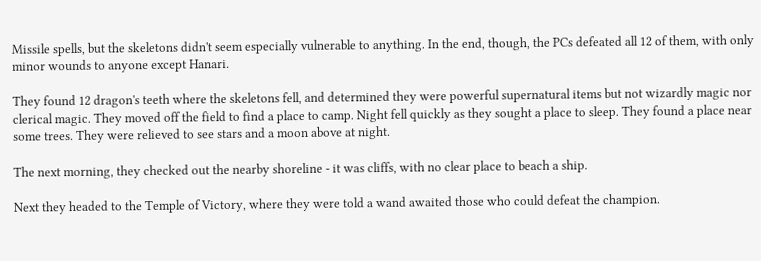Missile spells, but the skeletons didn't seem especially vulnerable to anything. In the end, though, the PCs defeated all 12 of them, with only minor wounds to anyone except Hanari.

They found 12 dragon's teeth where the skeletons fell, and determined they were powerful supernatural items but not wizardly magic nor clerical magic. They moved off the field to find a place to camp. Night fell quickly as they sought a place to sleep. They found a place near some trees. They were relieved to see stars and a moon above at night.

The next morning, they checked out the nearby shoreline - it was cliffs, with no clear place to beach a ship.

Next they headed to the Temple of Victory, where they were told a wand awaited those who could defeat the champion.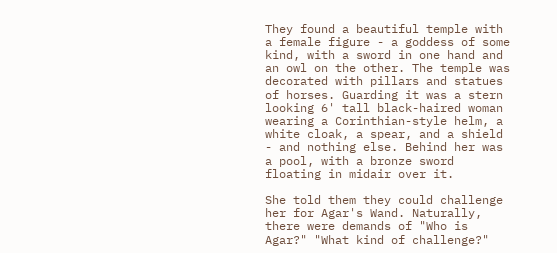They found a beautiful temple with a female figure - a goddess of some kind, with a sword in one hand and an owl on the other. The temple was decorated with pillars and statues of horses. Guarding it was a stern looking 6' tall black-haired woman wearing a Corinthian-style helm, a white cloak, a spear, and a shield - and nothing else. Behind her was a pool, with a bronze sword floating in midair over it.

She told them they could challenge her for Agar's Wand. Naturally, there were demands of "Who is Agar?" "What kind of challenge?"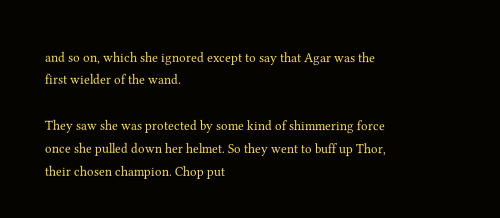and so on, which she ignored except to say that Agar was the first wielder of the wand.

They saw she was protected by some kind of shimmering force once she pulled down her helmet. So they went to buff up Thor, their chosen champion. Chop put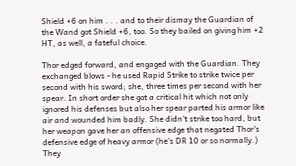Shield +6 on him . . . and to their dismay the Guardian of the Wand got Shield +6, too. So they bailed on giving him +2 HT, as well, a fateful choice.

Thor edged forward, and engaged with the Guardian. They exchanged blows - he used Rapid Strike to strike twice per second with his sword; she, three times per second with her spear. In short order she got a critical hit which not only ignored his defenses but also her spear parted his armor like air and wounded him badly. She didn't strike too hard, but her weapon gave her an offensive edge that negated Thor's defensive edge of heavy armor (he's DR 10 or so normally.) They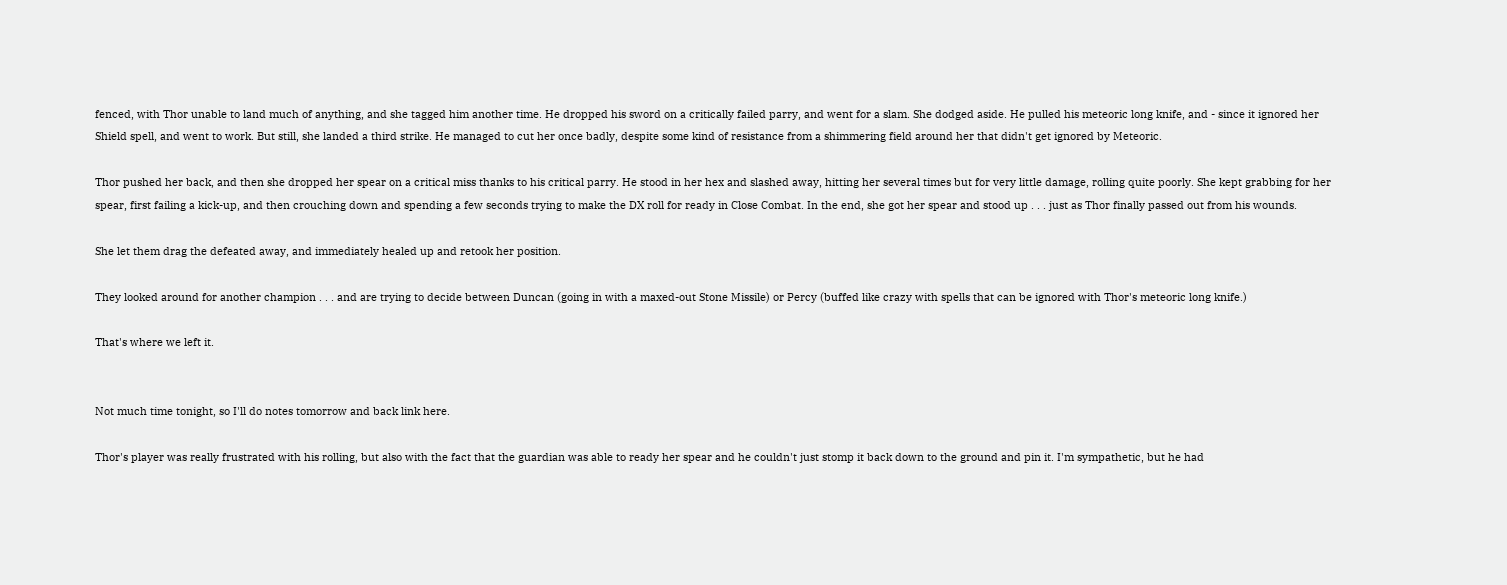fenced, with Thor unable to land much of anything, and she tagged him another time. He dropped his sword on a critically failed parry, and went for a slam. She dodged aside. He pulled his meteoric long knife, and - since it ignored her Shield spell, and went to work. But still, she landed a third strike. He managed to cut her once badly, despite some kind of resistance from a shimmering field around her that didn't get ignored by Meteoric.

Thor pushed her back, and then she dropped her spear on a critical miss thanks to his critical parry. He stood in her hex and slashed away, hitting her several times but for very little damage, rolling quite poorly. She kept grabbing for her spear, first failing a kick-up, and then crouching down and spending a few seconds trying to make the DX roll for ready in Close Combat. In the end, she got her spear and stood up . . . just as Thor finally passed out from his wounds.

She let them drag the defeated away, and immediately healed up and retook her position.

They looked around for another champion . . . and are trying to decide between Duncan (going in with a maxed-out Stone Missile) or Percy (buffed like crazy with spells that can be ignored with Thor's meteoric long knife.)

That's where we left it.


Not much time tonight, so I'll do notes tomorrow and back link here.

Thor's player was really frustrated with his rolling, but also with the fact that the guardian was able to ready her spear and he couldn't just stomp it back down to the ground and pin it. I'm sympathetic, but he had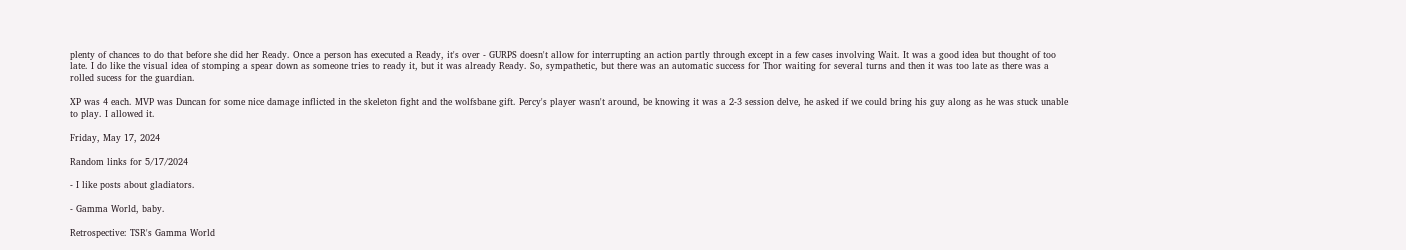plenty of chances to do that before she did her Ready. Once a person has executed a Ready, it's over - GURPS doesn't allow for interrupting an action partly through except in a few cases involving Wait. It was a good idea but thought of too late. I do like the visual idea of stomping a spear down as someone tries to ready it, but it was already Ready. So, sympathetic, but there was an automatic success for Thor waiting for several turns and then it was too late as there was a rolled sucess for the guardian.

XP was 4 each. MVP was Duncan for some nice damage inflicted in the skeleton fight and the wolfsbane gift. Percy's player wasn't around, be knowing it was a 2-3 session delve, he asked if we could bring his guy along as he was stuck unable to play. I allowed it.

Friday, May 17, 2024

Random links for 5/17/2024

- I like posts about gladiators.

- Gamma World, baby.

Retrospective: TSR's Gamma World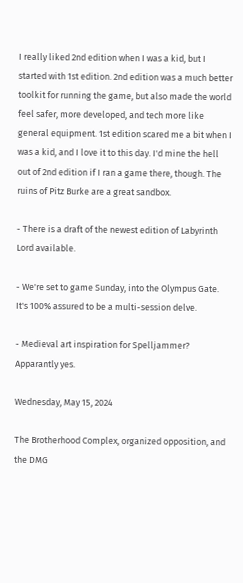I really liked 2nd edition when I was a kid, but I started with 1st edition. 2nd edition was a much better toolkit for running the game, but also made the world feel safer, more developed, and tech more like general equipment. 1st edition scared me a bit when I was a kid, and I love it to this day. I'd mine the hell out of 2nd edition if I ran a game there, though. The ruins of Pitz Burke are a great sandbox.

- There is a draft of the newest edition of Labyrinth Lord available.

- We're set to game Sunday, into the Olympus Gate. It's 100% assured to be a multi-session delve.

- Medieval art inspiration for Spelljammer? Apparantly yes.

Wednesday, May 15, 2024

The Brotherhood Complex, organized opposition, and the DMG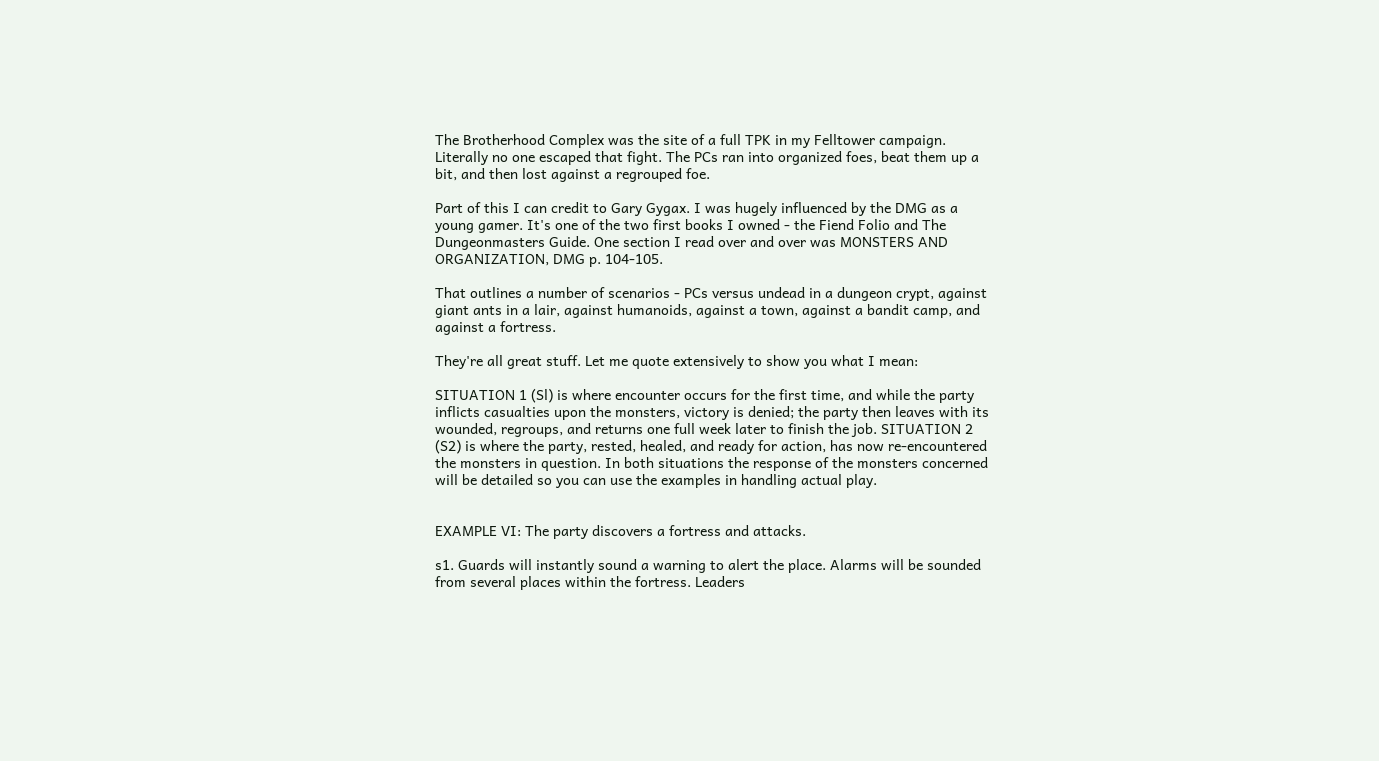The Brotherhood Complex was the site of a full TPK in my Felltower campaign. Literally no one escaped that fight. The PCs ran into organized foes, beat them up a bit, and then lost against a regrouped foe.

Part of this I can credit to Gary Gygax. I was hugely influenced by the DMG as a young gamer. It's one of the two first books I owned - the Fiend Folio and The Dungeonmasters Guide. One section I read over and over was MONSTERS AND ORGANIZATION, DMG p. 104-105.

That outlines a number of scenarios - PCs versus undead in a dungeon crypt, against giant ants in a lair, against humanoids, against a town, against a bandit camp, and against a fortress.

They're all great stuff. Let me quote extensively to show you what I mean:

SITUATION 1 (Sl) is where encounter occurs for the first time, and while the party inflicts casualties upon the monsters, victory is denied; the party then leaves with its wounded, regroups, and returns one full week later to finish the job. SITUATION 2 (S2) is where the party, rested, healed, and ready for action, has now re-encountered the monsters in question. In both situations the response of the monsters concerned will be detailed so you can use the examples in handling actual play.


EXAMPLE VI: The party discovers a fortress and attacks.

s1. Guards will instantly sound a warning to alert the place. Alarms will be sounded from several places within the fortress. Leaders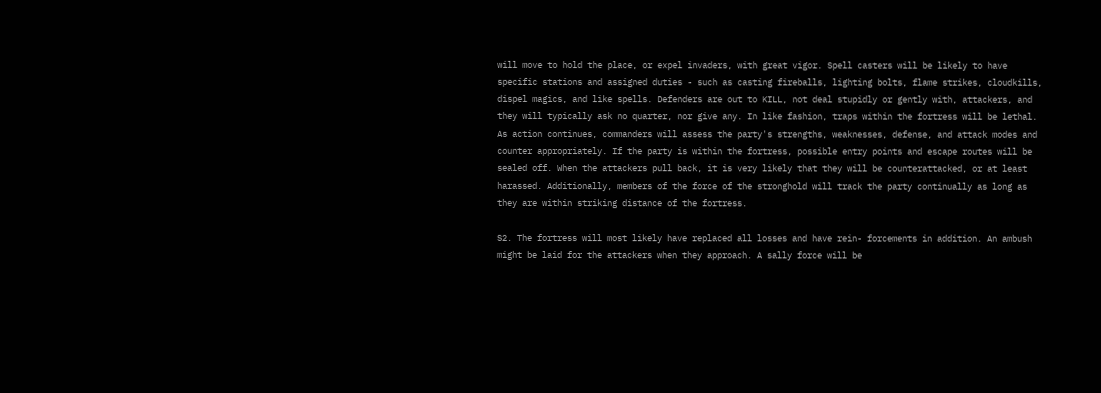will move to hold the place, or expel invaders, with great vigor. Spell casters will be likely to have specific stations and assigned duties - such as casting fireballs, lighting bolts, flame strikes, cloudkills, dispel magics, and like spells. Defenders are out to KILL, not deal stupidly or gently with, attackers, and they will typically ask no quarter, nor give any. In like fashion, traps within the fortress will be lethal. As action continues, commanders will assess the party's strengths, weaknesses, defense, and attack modes and counter appropriately. If the party is within the fortress, possible entry points and escape routes will be sealed off. When the attackers pull back, it is very likely that they will be counterattacked, or at least harassed. Additionally, members of the force of the stronghold will track the party continually as long as they are within striking distance of the fortress.

S2. The fortress will most likely have replaced all losses and have rein- forcements in addition. An ambush might be laid for the attackers when they approach. A sally force will be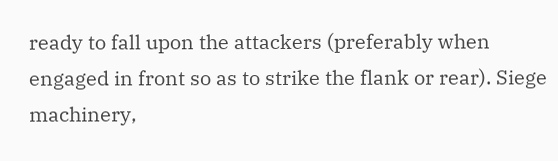ready to fall upon the attackers (preferably when engaged in front so as to strike the flank or rear). Siege machinery,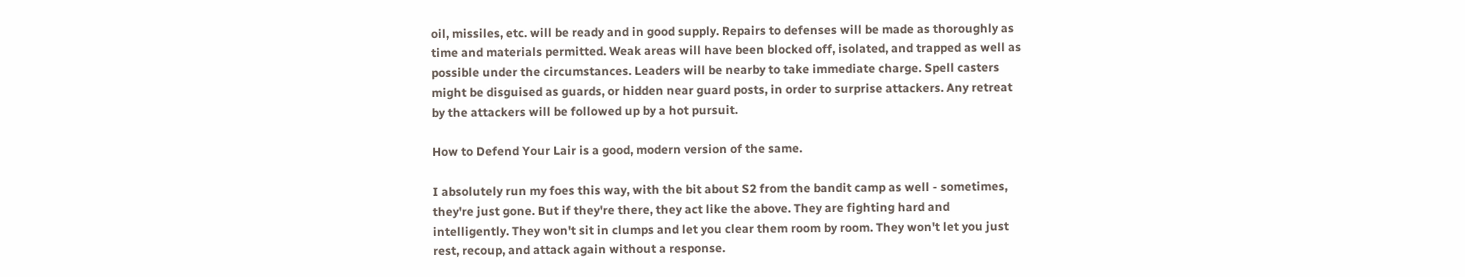oil, missiles, etc. will be ready and in good supply. Repairs to defenses will be made as thoroughly as time and materials permitted. Weak areas will have been blocked off, isolated, and trapped as well as possible under the circumstances. Leaders will be nearby to take immediate charge. Spell casters might be disguised as guards, or hidden near guard posts, in order to surprise attackers. Any retreat by the attackers will be followed up by a hot pursuit.

How to Defend Your Lair is a good, modern version of the same.

I absolutely run my foes this way, with the bit about S2 from the bandit camp as well - sometimes, they're just gone. But if they're there, they act like the above. They are fighting hard and intelligently. They won't sit in clumps and let you clear them room by room. They won't let you just rest, recoup, and attack again without a response.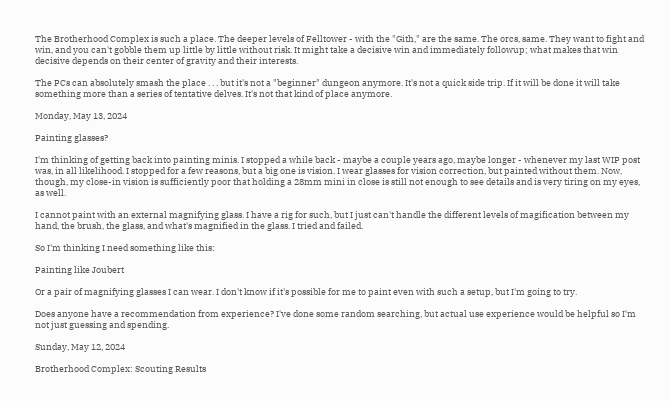The Brotherhood Complex is such a place. The deeper levels of Felltower - with the "Gith," are the same. The orcs, same. They want to fight and win, and you can't gobble them up little by little without risk. It might take a decisive win and immediately followup; what makes that win decisive depends on their center of gravity and their interests.

The PCs can absolutely smash the place . . . but it's not a "beginner" dungeon anymore. It's not a quick side trip. If it will be done it will take something more than a series of tentative delves. It's not that kind of place anymore.

Monday, May 13, 2024

Painting glasses?

I'm thinking of getting back into painting minis. I stopped a while back - maybe a couple years ago, maybe longer - whenever my last WIP post was, in all likelihood. I stopped for a few reasons, but a big one is vision. I wear glasses for vision correction, but painted without them. Now, though, my close-in vision is sufficiently poor that holding a 28mm mini in close is still not enough to see details and is very tiring on my eyes, as well.

I cannot paint with an external magnifying glass. I have a rig for such, but I just can't handle the different levels of magification between my hand, the brush, the glass, and what's magnified in the glass. I tried and failed.

So I'm thinking I need something like this:

Painting like Joubert

Or a pair of magnifying glasses I can wear. I don't know if it's possible for me to paint even with such a setup, but I'm going to try.

Does anyone have a recommendation from experience? I've done some random searching, but actual use experience would be helpful so I'm not just guessing and spending.

Sunday, May 12, 2024

Brotherhood Complex: Scouting Results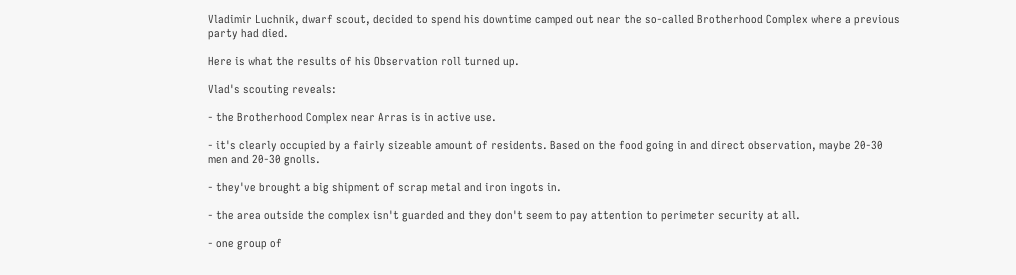Vladimir Luchnik, dwarf scout, decided to spend his downtime camped out near the so-called Brotherhood Complex where a previous party had died.

Here is what the results of his Observation roll turned up.

Vlad's scouting reveals:

- the Brotherhood Complex near Arras is in active use.

- it's clearly occupied by a fairly sizeable amount of residents. Based on the food going in and direct observation, maybe 20-30 men and 20-30 gnolls.

- they've brought a big shipment of scrap metal and iron ingots in.

- the area outside the complex isn't guarded and they don't seem to pay attention to perimeter security at all.

- one group of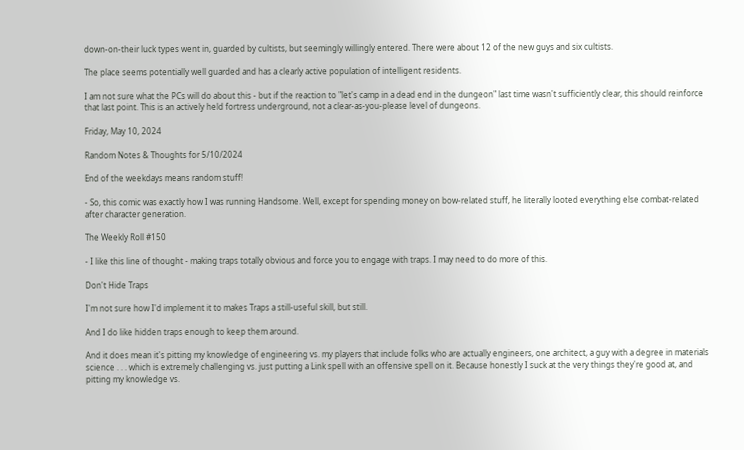down-on-their luck types went in, guarded by cultists, but seemingly willingly entered. There were about 12 of the new guys and six cultists.

The place seems potentially well guarded and has a clearly active population of intelligent residents.

I am not sure what the PCs will do about this - but if the reaction to "let's camp in a dead end in the dungeon" last time wasn't sufficiently clear, this should reinforce that last point. This is an actively held fortress underground, not a clear-as-you-please level of dungeons.

Friday, May 10, 2024

Random Notes & Thoughts for 5/10/2024

End of the weekdays means random stuff!

- So, this comic was exactly how I was running Handsome. Well, except for spending money on bow-related stuff, he literally looted everything else combat-related after character generation.

The Weekly Roll #150

- I like this line of thought - making traps totally obvious and force you to engage with traps. I may need to do more of this.

Don't Hide Traps

I'm not sure how I'd implement it to makes Traps a still-useful skill, but still.

And I do like hidden traps enough to keep them around.

And it does mean it's pitting my knowledge of engineering vs. my players that include folks who are actually engineers, one architect, a guy with a degree in materials science . . . which is extremely challenging vs. just putting a Link spell with an offensive spell on it. Because honestly I suck at the very things they're good at, and pitting my knowledge vs.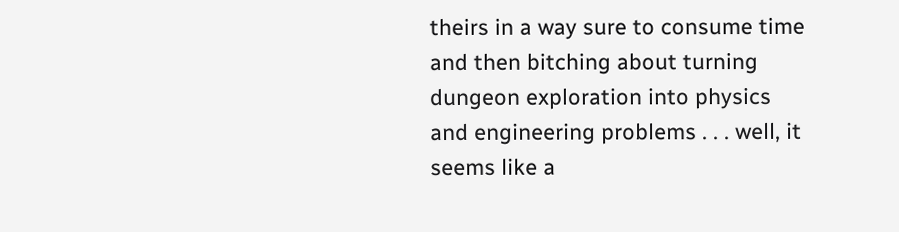theirs in a way sure to consume time and then bitching about turning dungeon exploration into physics and engineering problems . . . well, it seems like a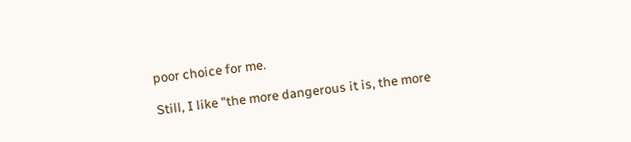poor choice for me.

Still, I like "the more dangerous it is, the more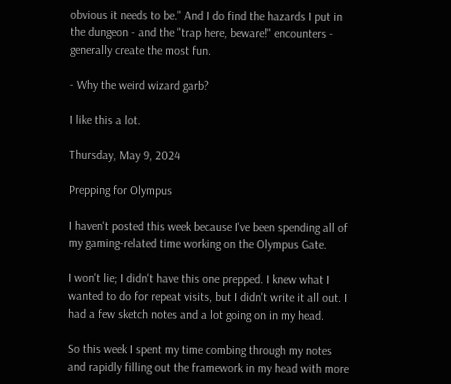obvious it needs to be." And I do find the hazards I put in the dungeon - and the "trap here, beware!" encounters - generally create the most fun.

- Why the weird wizard garb?

I like this a lot.

Thursday, May 9, 2024

Prepping for Olympus

I haven't posted this week because I've been spending all of my gaming-related time working on the Olympus Gate.

I won't lie; I didn't have this one prepped. I knew what I wanted to do for repeat visits, but I didn't write it all out. I had a few sketch notes and a lot going on in my head.

So this week I spent my time combing through my notes and rapidly filling out the framework in my head with more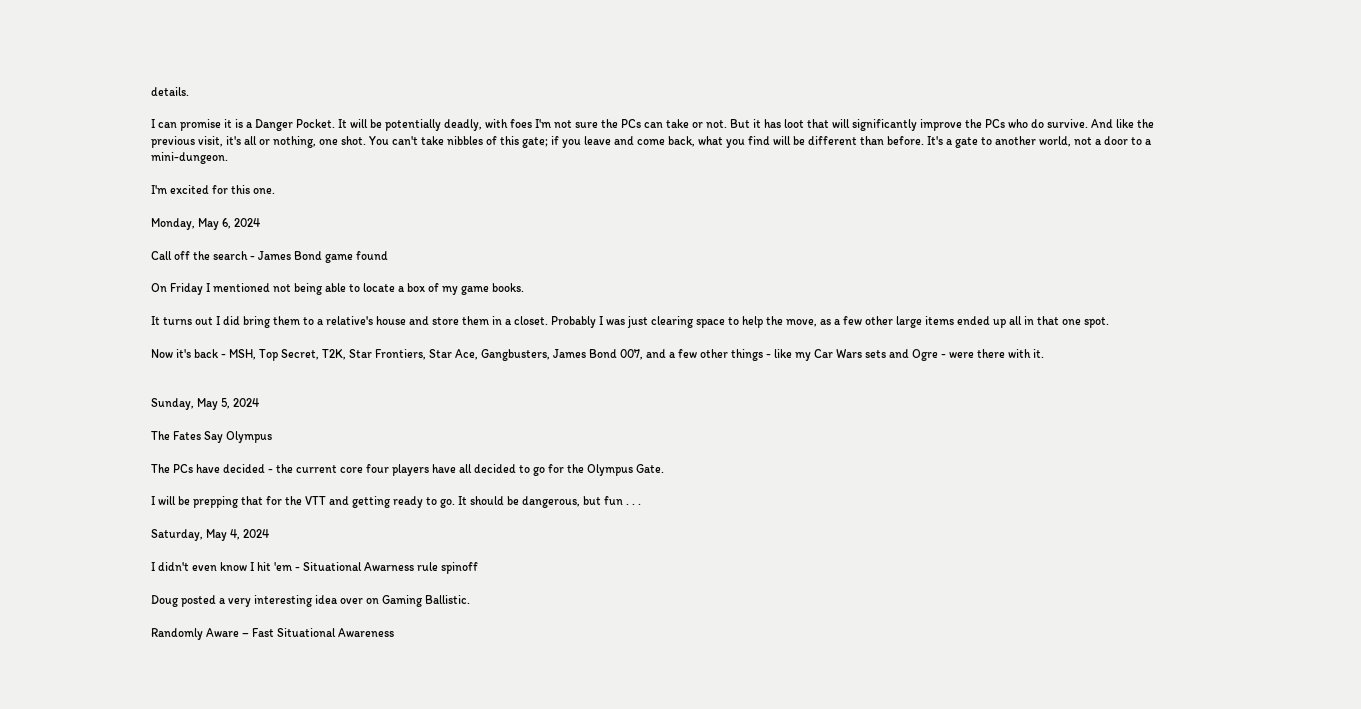details.

I can promise it is a Danger Pocket. It will be potentially deadly, with foes I'm not sure the PCs can take or not. But it has loot that will significantly improve the PCs who do survive. And like the previous visit, it's all or nothing, one shot. You can't take nibbles of this gate; if you leave and come back, what you find will be different than before. It's a gate to another world, not a door to a mini-dungeon.

I'm excited for this one.

Monday, May 6, 2024

Call off the search - James Bond game found

On Friday I mentioned not being able to locate a box of my game books.

It turns out I did bring them to a relative's house and store them in a closet. Probably I was just clearing space to help the move, as a few other large items ended up all in that one spot.

Now it's back - MSH, Top Secret, T2K, Star Frontiers, Star Ace, Gangbusters, James Bond 007, and a few other things - like my Car Wars sets and Ogre - were there with it.


Sunday, May 5, 2024

The Fates Say Olympus

The PCs have decided - the current core four players have all decided to go for the Olympus Gate.

I will be prepping that for the VTT and getting ready to go. It should be dangerous, but fun . . .

Saturday, May 4, 2024

I didn't even know I hit 'em - Situational Awarness rule spinoff

Doug posted a very interesting idea over on Gaming Ballistic.

Randomly Aware – Fast Situational Awareness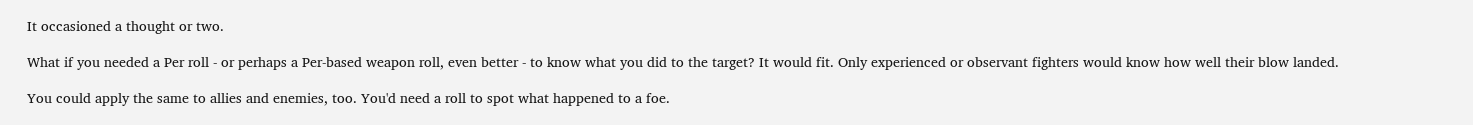It occasioned a thought or two.

What if you needed a Per roll - or perhaps a Per-based weapon roll, even better - to know what you did to the target? It would fit. Only experienced or observant fighters would know how well their blow landed.

You could apply the same to allies and enemies, too. You'd need a roll to spot what happened to a foe.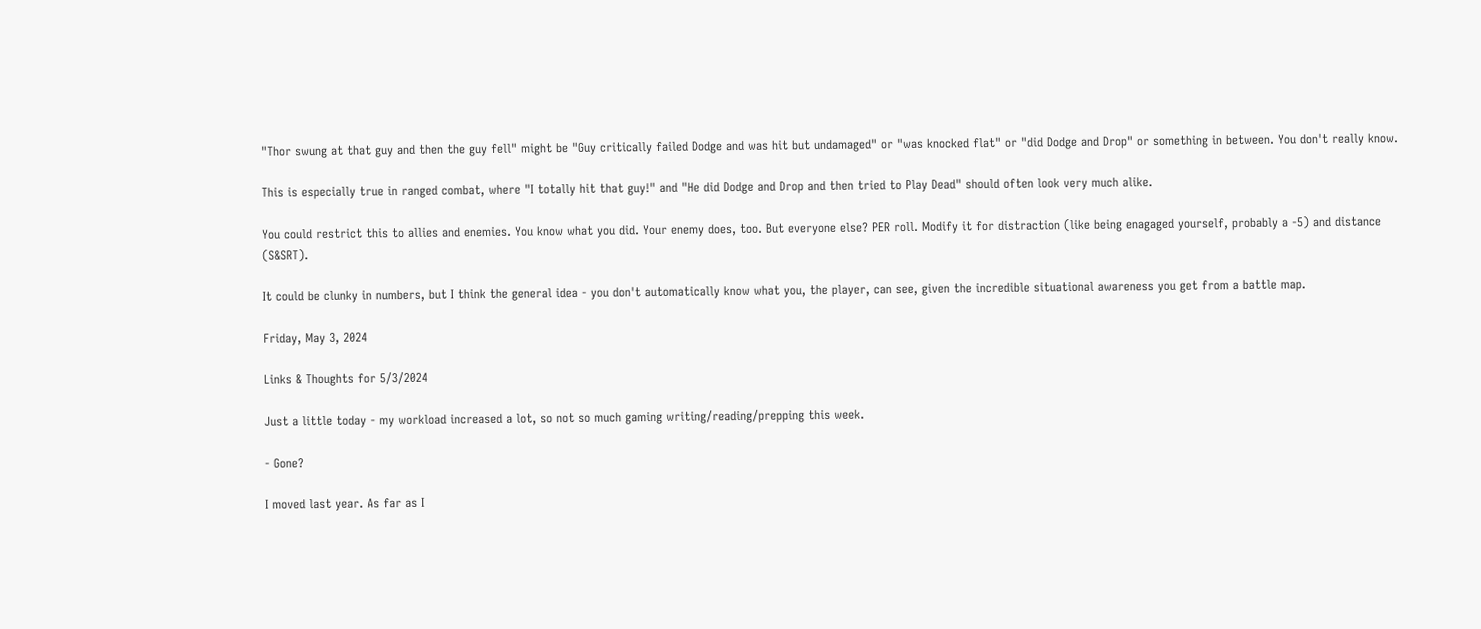"Thor swung at that guy and then the guy fell" might be "Guy critically failed Dodge and was hit but undamaged" or "was knocked flat" or "did Dodge and Drop" or something in between. You don't really know.

This is especially true in ranged combat, where "I totally hit that guy!" and "He did Dodge and Drop and then tried to Play Dead" should often look very much alike.

You could restrict this to allies and enemies. You know what you did. Your enemy does, too. But everyone else? PER roll. Modify it for distraction (like being enagaged yourself, probably a -5) and distance (S&SRT).

It could be clunky in numbers, but I think the general idea - you don't automatically know what you, the player, can see, given the incredible situational awareness you get from a battle map.

Friday, May 3, 2024

Links & Thoughts for 5/3/2024

Just a little today - my workload increased a lot, so not so much gaming writing/reading/prepping this week.

- Gone?

I moved last year. As far as I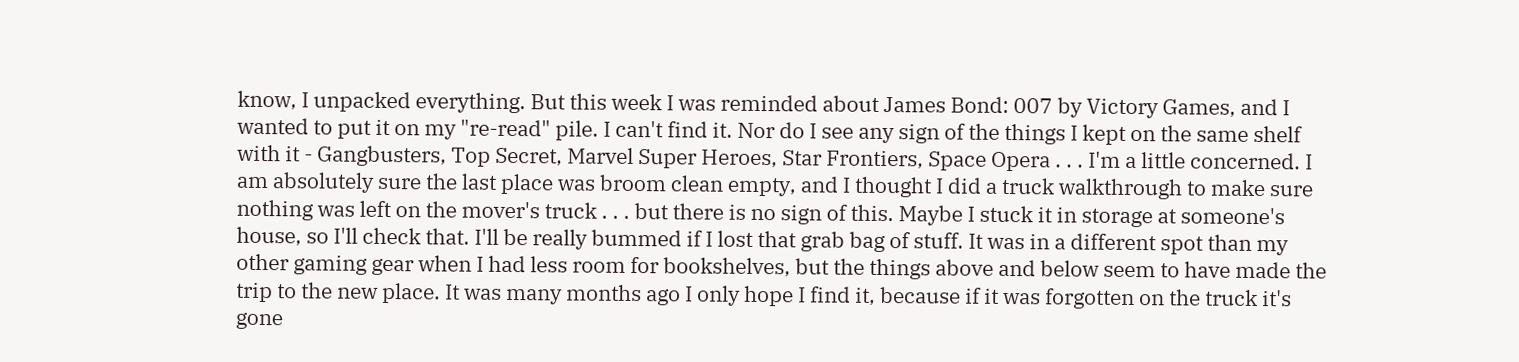know, I unpacked everything. But this week I was reminded about James Bond: 007 by Victory Games, and I wanted to put it on my "re-read" pile. I can't find it. Nor do I see any sign of the things I kept on the same shelf with it - Gangbusters, Top Secret, Marvel Super Heroes, Star Frontiers, Space Opera . . . I'm a little concerned. I am absolutely sure the last place was broom clean empty, and I thought I did a truck walkthrough to make sure nothing was left on the mover's truck . . . but there is no sign of this. Maybe I stuck it in storage at someone's house, so I'll check that. I'll be really bummed if I lost that grab bag of stuff. It was in a different spot than my other gaming gear when I had less room for bookshelves, but the things above and below seem to have made the trip to the new place. It was many months ago I only hope I find it, because if it was forgotten on the truck it's gone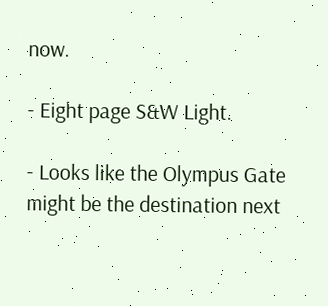now.

- Eight page S&W Light.

- Looks like the Olympus Gate might be the destination next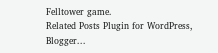Felltower game.
Related Posts Plugin for WordPress, Blogger...